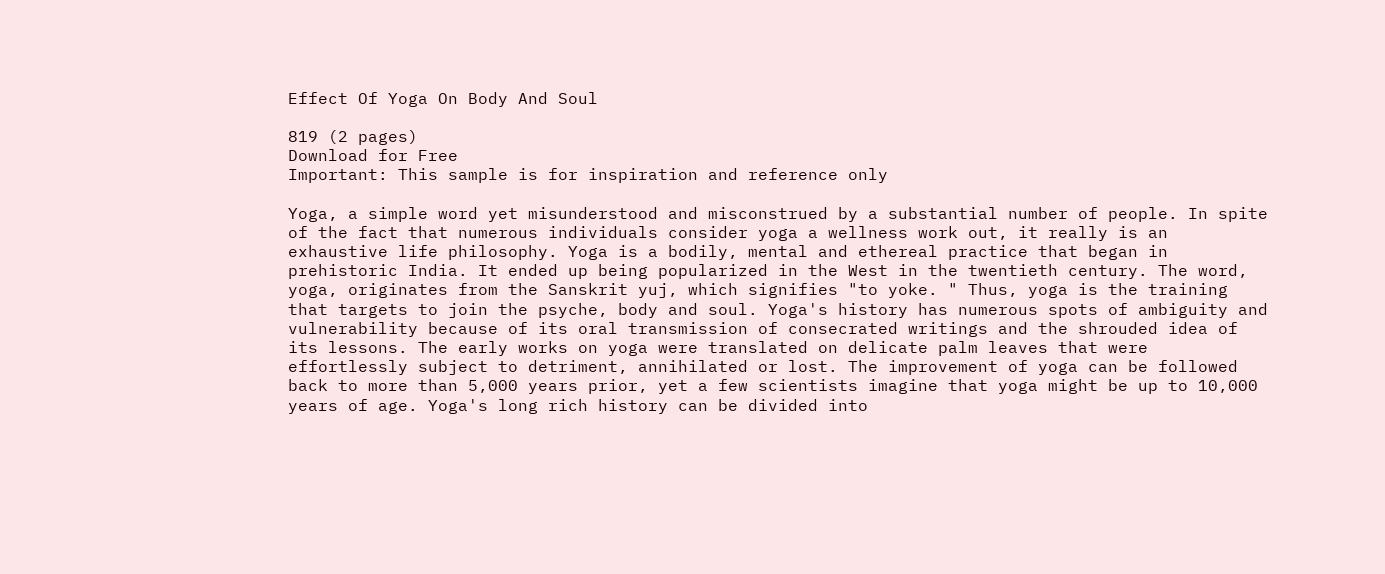Effect Of Yoga On Body And Soul

819 (2 pages)
Download for Free
Important: This sample is for inspiration and reference only

Yoga, a simple word yet misunderstood and misconstrued by a substantial number of people. In spite of the fact that numerous individuals consider yoga a wellness work out, it really is an exhaustive life philosophy. Yoga is a bodily, mental and ethereal practice that began in prehistoric India. It ended up being popularized in the West in the twentieth century. The word, yoga, originates from the Sanskrit yuj, which signifies "to yoke. " Thus, yoga is the training that targets to join the psyche, body and soul. Yoga's history has numerous spots of ambiguity and vulnerability because of its oral transmission of consecrated writings and the shrouded idea of its lessons. The early works on yoga were translated on delicate palm leaves that were effortlessly subject to detriment, annihilated or lost. The improvement of yoga can be followed back to more than 5,000 years prior, yet a few scientists imagine that yoga might be up to 10,000 years of age. Yoga's long rich history can be divided into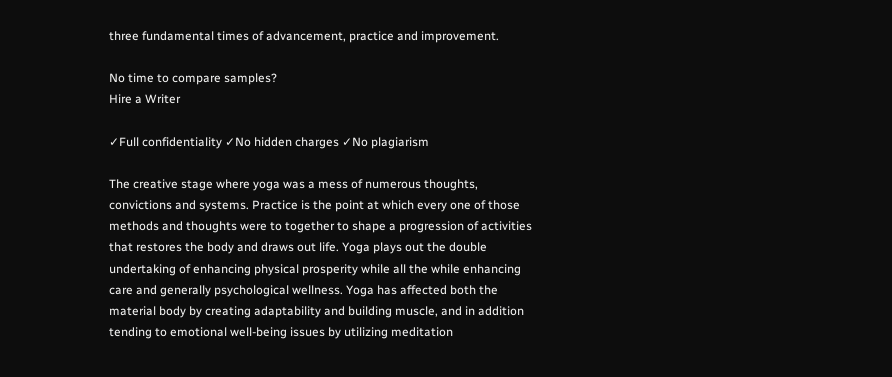three fundamental times of advancement, practice and improvement.

No time to compare samples?
Hire a Writer

✓Full confidentiality ✓No hidden charges ✓No plagiarism

The creative stage where yoga was a mess of numerous thoughts, convictions and systems. Practice is the point at which every one of those methods and thoughts were to together to shape a progression of activities that restores the body and draws out life. Yoga plays out the double undertaking of enhancing physical prosperity while all the while enhancing care and generally psychological wellness. Yoga has affected both the material body by creating adaptability and building muscle, and in addition tending to emotional well-being issues by utilizing meditation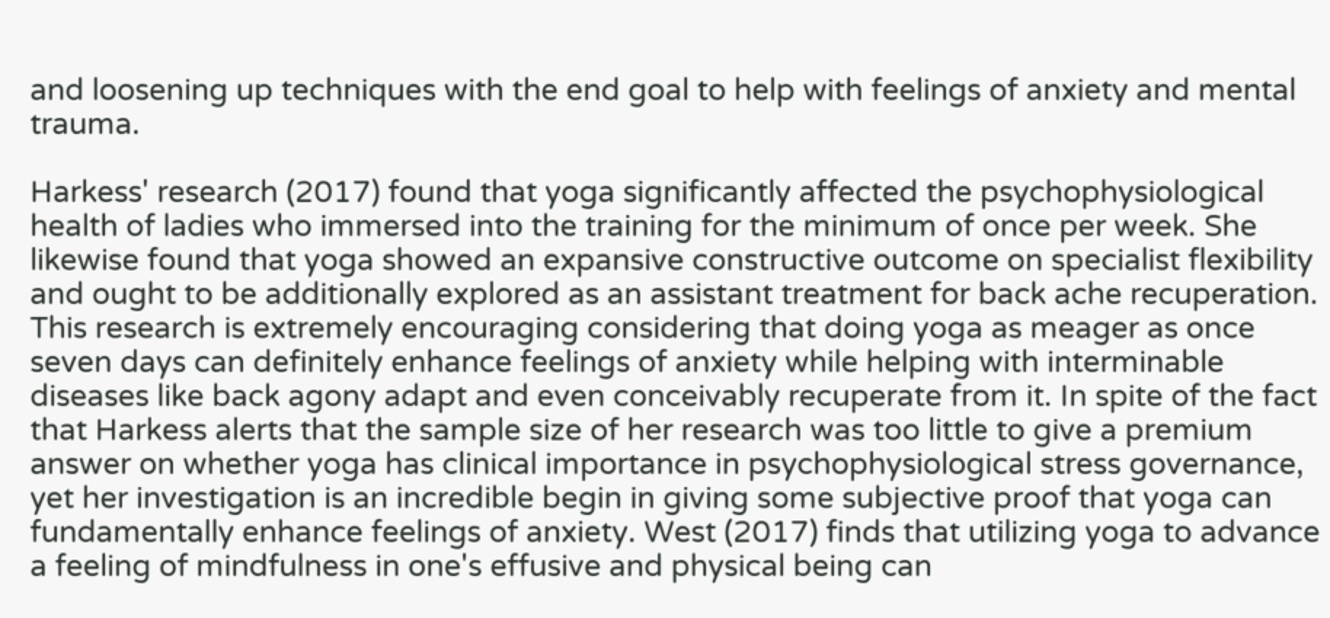and loosening up techniques with the end goal to help with feelings of anxiety and mental trauma.

Harkess' research (2017) found that yoga significantly affected the psychophysiological health of ladies who immersed into the training for the minimum of once per week. She likewise found that yoga showed an expansive constructive outcome on specialist flexibility and ought to be additionally explored as an assistant treatment for back ache recuperation. This research is extremely encouraging considering that doing yoga as meager as once seven days can definitely enhance feelings of anxiety while helping with interminable diseases like back agony adapt and even conceivably recuperate from it. In spite of the fact that Harkess alerts that the sample size of her research was too little to give a premium answer on whether yoga has clinical importance in psychophysiological stress governance, yet her investigation is an incredible begin in giving some subjective proof that yoga can fundamentally enhance feelings of anxiety. West (2017) finds that utilizing yoga to advance a feeling of mindfulness in one's effusive and physical being can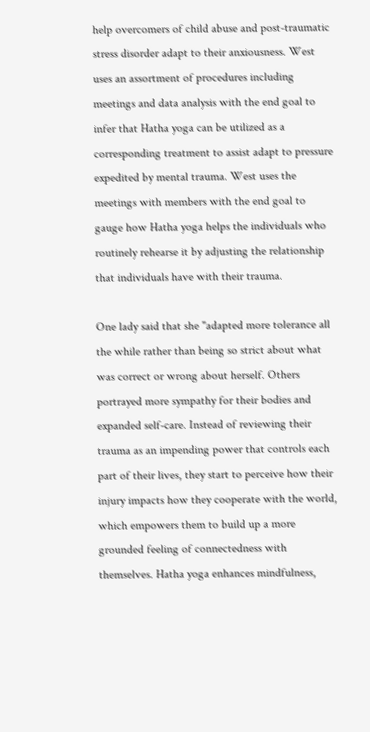help overcomers of child abuse and post-traumatic stress disorder adapt to their anxiousness. West uses an assortment of procedures including meetings and data analysis with the end goal to infer that Hatha yoga can be utilized as a corresponding treatment to assist adapt to pressure expedited by mental trauma. West uses the meetings with members with the end goal to gauge how Hatha yoga helps the individuals who routinely rehearse it by adjusting the relationship that individuals have with their trauma.

One lady said that she "adapted more tolerance all the while rather than being so strict about what was correct or wrong about herself. Others portrayed more sympathy for their bodies and expanded self-care. Instead of reviewing their trauma as an impending power that controls each part of their lives, they start to perceive how their injury impacts how they cooperate with the world, which empowers them to build up a more grounded feeling of connectedness with themselves. Hatha yoga enhances mindfulness,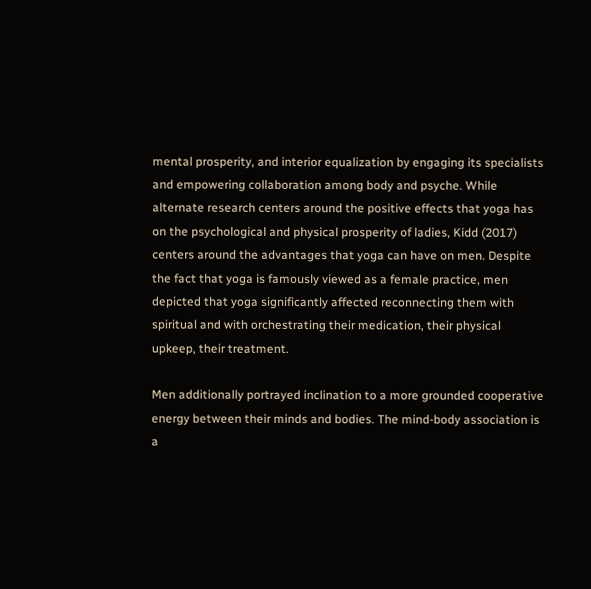mental prosperity, and interior equalization by engaging its specialists and empowering collaboration among body and psyche. While alternate research centers around the positive effects that yoga has on the psychological and physical prosperity of ladies, Kidd (2017) centers around the advantages that yoga can have on men. Despite the fact that yoga is famously viewed as a female practice, men depicted that yoga significantly affected reconnecting them with spiritual and with orchestrating their medication, their physical upkeep, their treatment.

Men additionally portrayed inclination to a more grounded cooperative energy between their minds and bodies. The mind-body association is a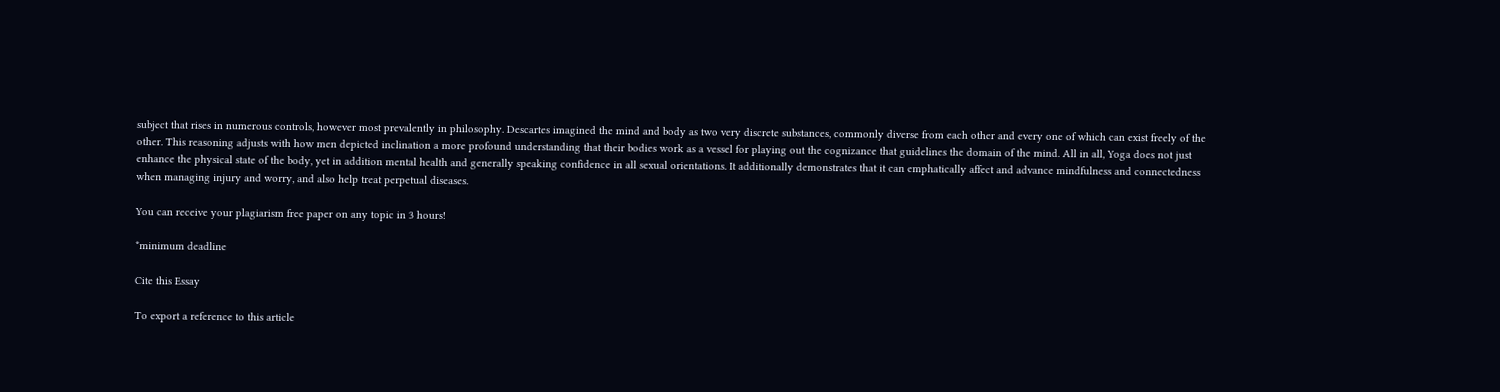subject that rises in numerous controls, however most prevalently in philosophy. Descartes imagined the mind and body as two very discrete substances, commonly diverse from each other and every one of which can exist freely of the other. This reasoning adjusts with how men depicted inclination a more profound understanding that their bodies work as a vessel for playing out the cognizance that guidelines the domain of the mind. All in all, Yoga does not just enhance the physical state of the body, yet in addition mental health and generally speaking confidence in all sexual orientations. It additionally demonstrates that it can emphatically affect and advance mindfulness and connectedness when managing injury and worry, and also help treat perpetual diseases.

You can receive your plagiarism free paper on any topic in 3 hours!

*minimum deadline

Cite this Essay

To export a reference to this article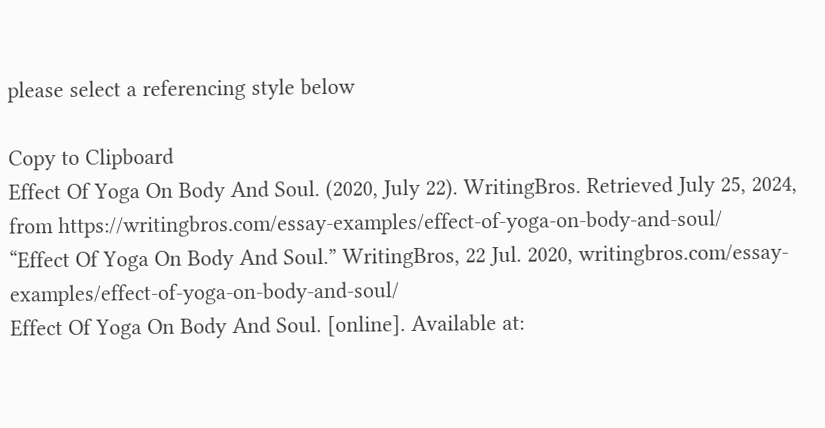please select a referencing style below

Copy to Clipboard
Effect Of Yoga On Body And Soul. (2020, July 22). WritingBros. Retrieved July 25, 2024, from https://writingbros.com/essay-examples/effect-of-yoga-on-body-and-soul/
“Effect Of Yoga On Body And Soul.” WritingBros, 22 Jul. 2020, writingbros.com/essay-examples/effect-of-yoga-on-body-and-soul/
Effect Of Yoga On Body And Soul. [online]. Available at: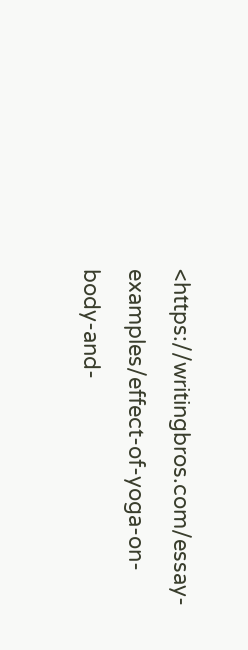<https://writingbros.com/essay-examples/effect-of-yoga-on-body-and-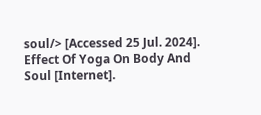soul/> [Accessed 25 Jul. 2024].
Effect Of Yoga On Body And Soul [Internet].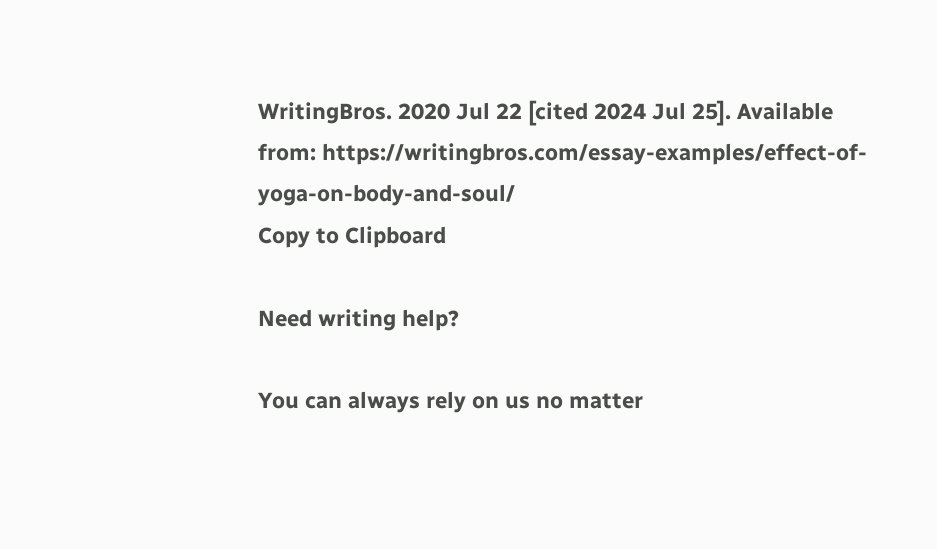WritingBros. 2020 Jul 22 [cited 2024 Jul 25]. Available from: https://writingbros.com/essay-examples/effect-of-yoga-on-body-and-soul/
Copy to Clipboard

Need writing help?

You can always rely on us no matter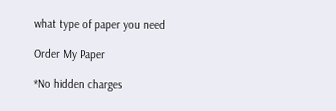what type of paper you need

Order My Paper

*No hidden charges